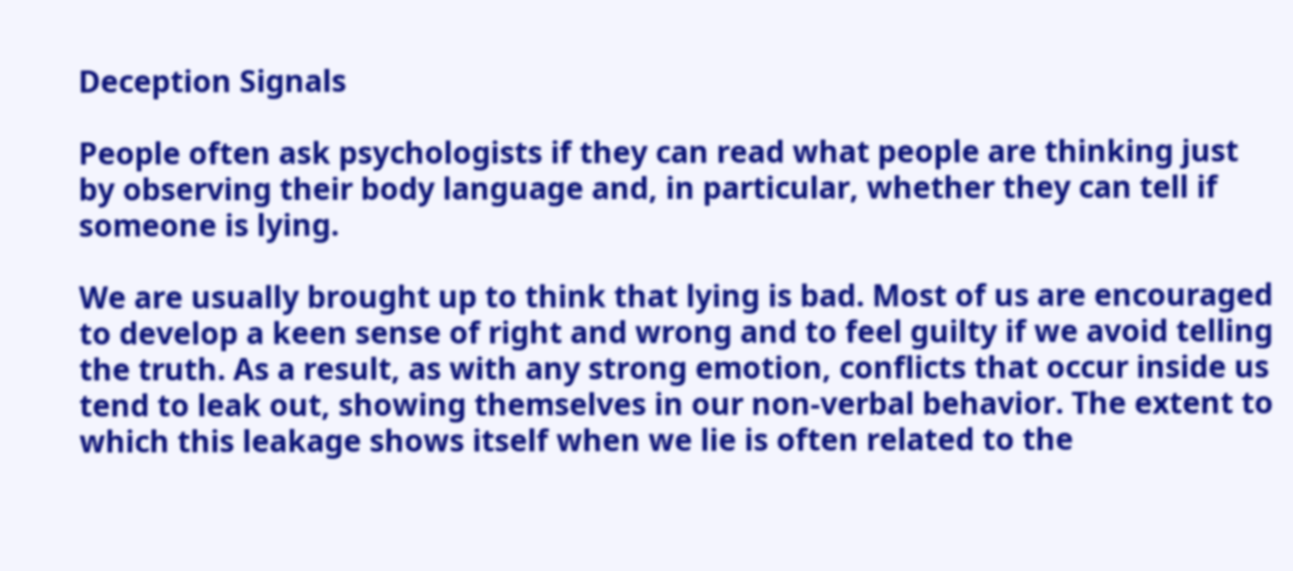Deception Signals

People often ask psychologists if they can read what people are thinking just by observing their body language and, in particular, whether they can tell if someone is lying.

We are usually brought up to think that lying is bad. Most of us are encouraged to develop a keen sense of right and wrong and to feel guilty if we avoid telling the truth. As a result, as with any strong emotion, conflicts that occur inside us tend to leak out, showing themselves in our non-verbal behavior. The extent to which this leakage shows itself when we lie is often related to the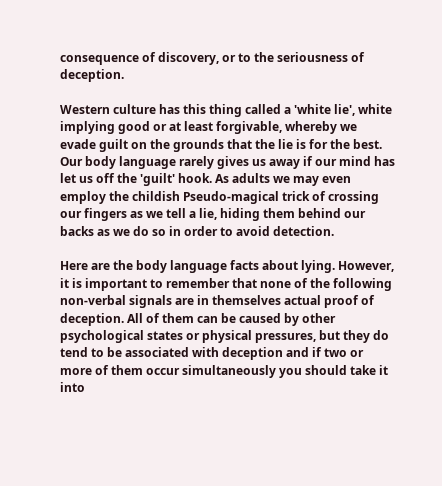consequence of discovery, or to the seriousness of deception.

Western culture has this thing called a 'white lie', white implying good or at least forgivable, whereby we evade guilt on the grounds that the lie is for the best. Our body language rarely gives us away if our mind has let us off the 'guilt' hook. As adults we may even employ the childish Pseudo-magical trick of crossing our fingers as we tell a lie, hiding them behind our backs as we do so in order to avoid detection.

Here are the body language facts about lying. However, it is important to remember that none of the following non-verbal signals are in themselves actual proof of deception. All of them can be caused by other psychological states or physical pressures, but they do tend to be associated with deception and if two or more of them occur simultaneously you should take it into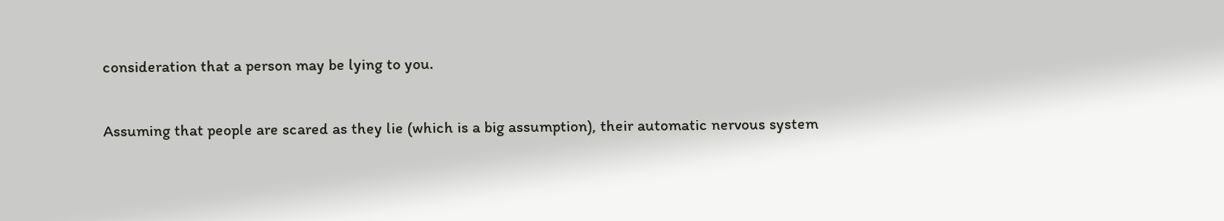consideration that a person may be lying to you.

Assuming that people are scared as they lie (which is a big assumption), their automatic nervous system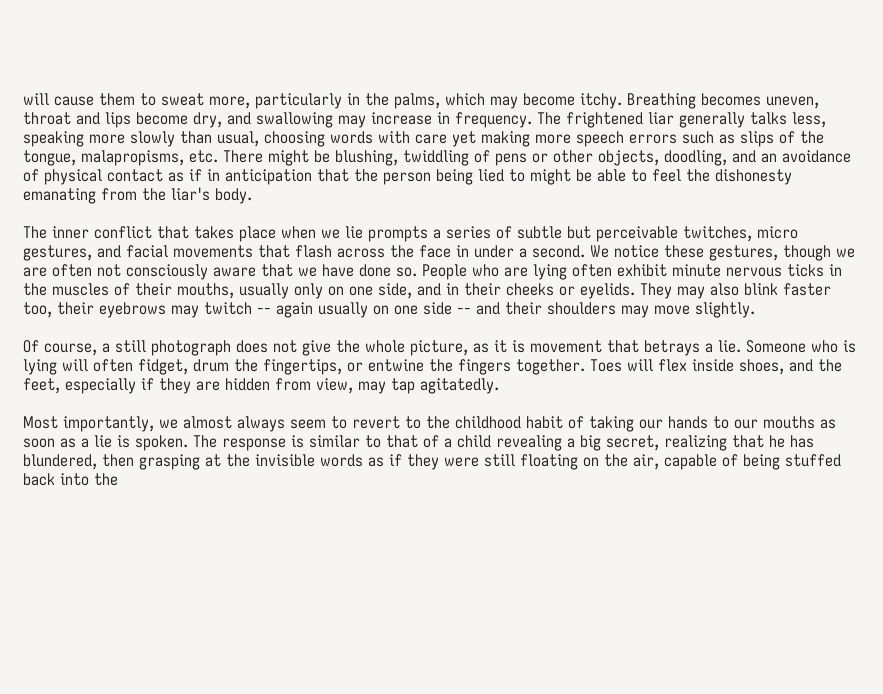will cause them to sweat more, particularly in the palms, which may become itchy. Breathing becomes uneven, throat and lips become dry, and swallowing may increase in frequency. The frightened liar generally talks less, speaking more slowly than usual, choosing words with care yet making more speech errors such as slips of the tongue, malapropisms, etc. There might be blushing, twiddling of pens or other objects, doodling, and an avoidance of physical contact as if in anticipation that the person being lied to might be able to feel the dishonesty emanating from the liar's body.

The inner conflict that takes place when we lie prompts a series of subtle but perceivable twitches, micro gestures, and facial movements that flash across the face in under a second. We notice these gestures, though we are often not consciously aware that we have done so. People who are lying often exhibit minute nervous ticks in the muscles of their mouths, usually only on one side, and in their cheeks or eyelids. They may also blink faster too, their eyebrows may twitch -- again usually on one side -- and their shoulders may move slightly.

Of course, a still photograph does not give the whole picture, as it is movement that betrays a lie. Someone who is lying will often fidget, drum the fingertips, or entwine the fingers together. Toes will flex inside shoes, and the feet, especially if they are hidden from view, may tap agitatedly.

Most importantly, we almost always seem to revert to the childhood habit of taking our hands to our mouths as soon as a lie is spoken. The response is similar to that of a child revealing a big secret, realizing that he has blundered, then grasping at the invisible words as if they were still floating on the air, capable of being stuffed back into the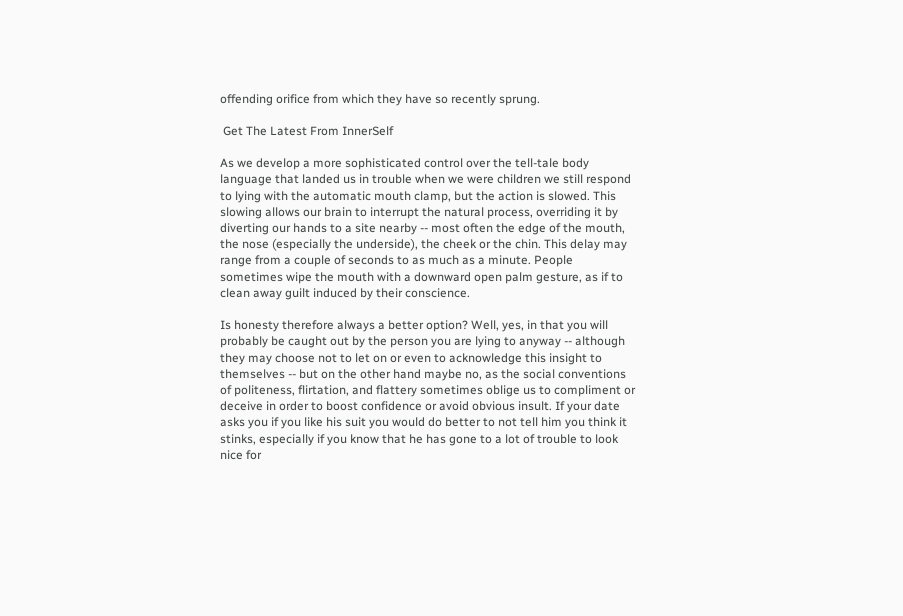offending orifice from which they have so recently sprung.

 Get The Latest From InnerSelf

As we develop a more sophisticated control over the tell-tale body language that landed us in trouble when we were children we still respond to lying with the automatic mouth clamp, but the action is slowed. This slowing allows our brain to interrupt the natural process, overriding it by diverting our hands to a site nearby -- most often the edge of the mouth, the nose (especially the underside), the cheek or the chin. This delay may range from a couple of seconds to as much as a minute. People sometimes wipe the mouth with a downward open palm gesture, as if to clean away guilt induced by their conscience.

Is honesty therefore always a better option? Well, yes, in that you will probably be caught out by the person you are lying to anyway -- although they may choose not to let on or even to acknowledge this insight to themselves -- but on the other hand maybe no, as the social conventions of politeness, flirtation, and flattery sometimes oblige us to compliment or deceive in order to boost confidence or avoid obvious insult. If your date asks you if you like his suit you would do better to not tell him you think it stinks, especially if you know that he has gone to a lot of trouble to look nice for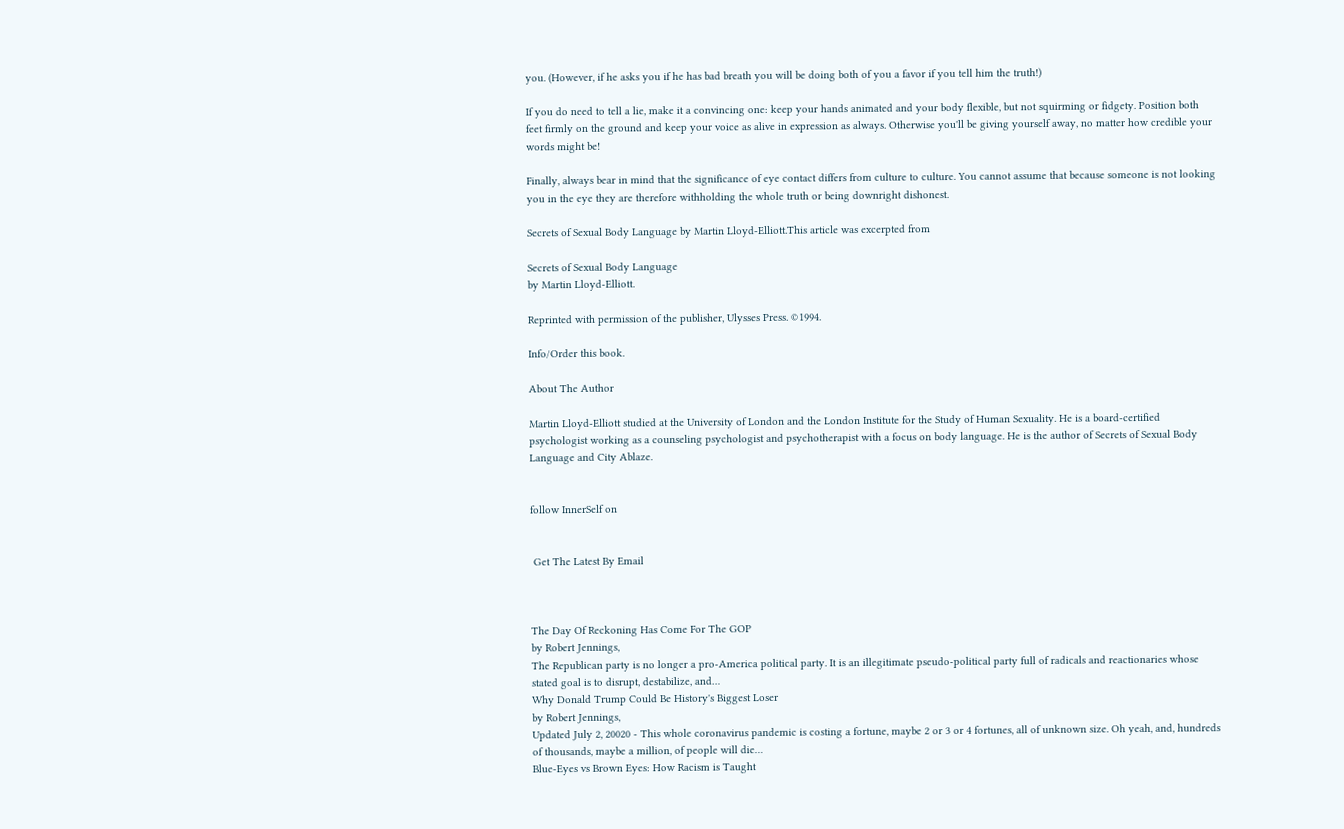you. (However, if he asks you if he has bad breath you will be doing both of you a favor if you tell him the truth!)

If you do need to tell a lie, make it a convincing one: keep your hands animated and your body flexible, but not squirming or fidgety. Position both feet firmly on the ground and keep your voice as alive in expression as always. Otherwise you'll be giving yourself away, no matter how credible your words might be!

Finally, always bear in mind that the significance of eye contact differs from culture to culture. You cannot assume that because someone is not looking you in the eye they are therefore withholding the whole truth or being downright dishonest.

Secrets of Sexual Body Language by Martin Lloyd-Elliott.This article was excerpted from

Secrets of Sexual Body Language
by Martin Lloyd-Elliott.

Reprinted with permission of the publisher, Ulysses Press. ©1994.

Info/Order this book.

About The Author

Martin Lloyd-Elliott studied at the University of London and the London Institute for the Study of Human Sexuality. He is a board-certified psychologist working as a counseling psychologist and psychotherapist with a focus on body language. He is the author of Secrets of Sexual Body Language and City Ablaze.


follow InnerSelf on


 Get The Latest By Email



The Day Of Reckoning Has Come For The GOP
by Robert Jennings,
The Republican party is no longer a pro-America political party. It is an illegitimate pseudo-political party full of radicals and reactionaries whose stated goal is to disrupt, destabilize, and…
Why Donald Trump Could Be History's Biggest Loser
by Robert Jennings,
Updated July 2, 20020 - This whole coronavirus pandemic is costing a fortune, maybe 2 or 3 or 4 fortunes, all of unknown size. Oh yeah, and, hundreds of thousands, maybe a million, of people will die…
Blue-Eyes vs Brown Eyes: How Racism is Taught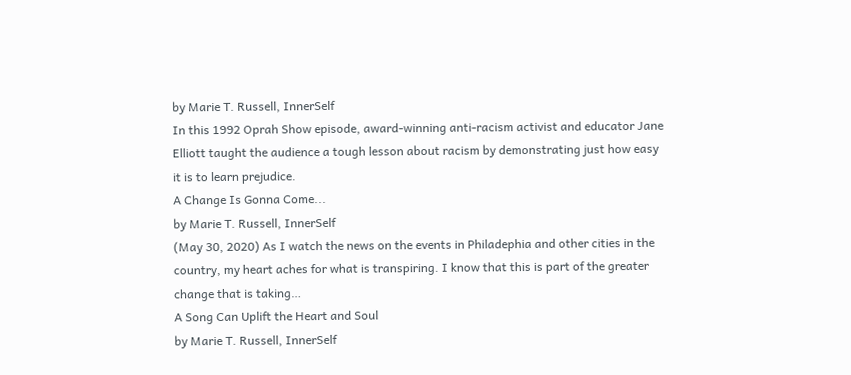by Marie T. Russell, InnerSelf
In this 1992 Oprah Show episode, award-winning anti-racism activist and educator Jane Elliott taught the audience a tough lesson about racism by demonstrating just how easy it is to learn prejudice.
A Change Is Gonna Come...
by Marie T. Russell, InnerSelf
(May 30, 2020) As I watch the news on the events in Philadephia and other cities in the country, my heart aches for what is transpiring. I know that this is part of the greater change that is taking…
A Song Can Uplift the Heart and Soul
by Marie T. Russell, InnerSelf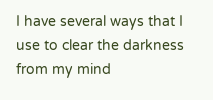I have several ways that I use to clear the darkness from my mind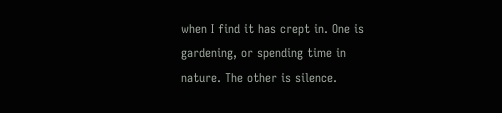when I find it has crept in. One is gardening, or spending time in nature. The other is silence.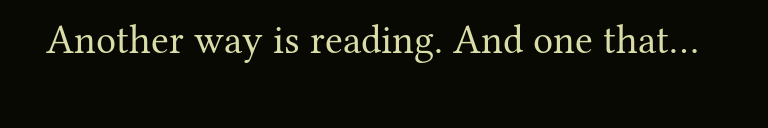Another way is reading. And one that…